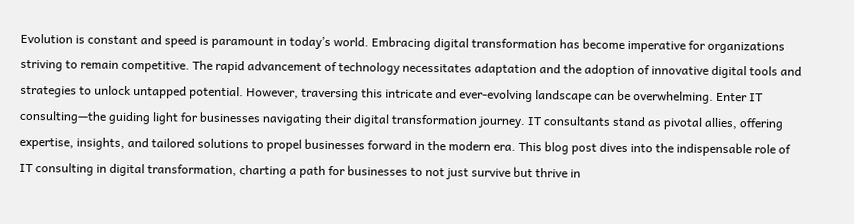Evolution is constant and speed is paramount in today’s world. Embracing digital transformation has become imperative for organizations striving to remain competitive. The rapid advancement of technology necessitates adaptation and the adoption of innovative digital tools and strategies to unlock untapped potential. However, traversing this intricate and ever-evolving landscape can be overwhelming. Enter IT consulting—the guiding light for businesses navigating their digital transformation journey. IT consultants stand as pivotal allies, offering expertise, insights, and tailored solutions to propel businesses forward in the modern era. This blog post dives into the indispensable role of IT consulting in digital transformation, charting a path for businesses to not just survive but thrive in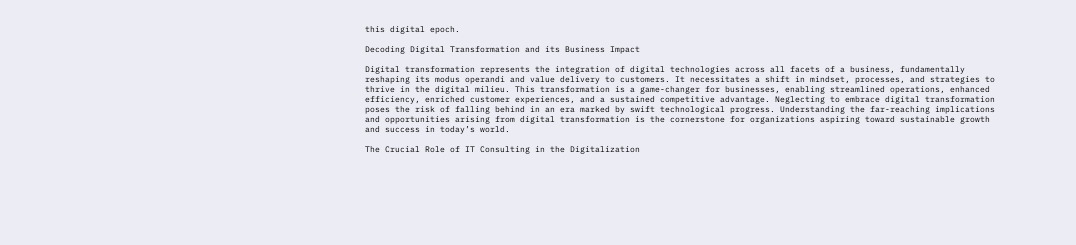this digital epoch.

Decoding Digital Transformation and its Business Impact

Digital transformation represents the integration of digital technologies across all facets of a business, fundamentally reshaping its modus operandi and value delivery to customers. It necessitates a shift in mindset, processes, and strategies to thrive in the digital milieu. This transformation is a game-changer for businesses, enabling streamlined operations, enhanced efficiency, enriched customer experiences, and a sustained competitive advantage. Neglecting to embrace digital transformation poses the risk of falling behind in an era marked by swift technological progress. Understanding the far-reaching implications and opportunities arising from digital transformation is the cornerstone for organizations aspiring toward sustainable growth and success in today’s world.

The Crucial Role of IT Consulting in the Digitalization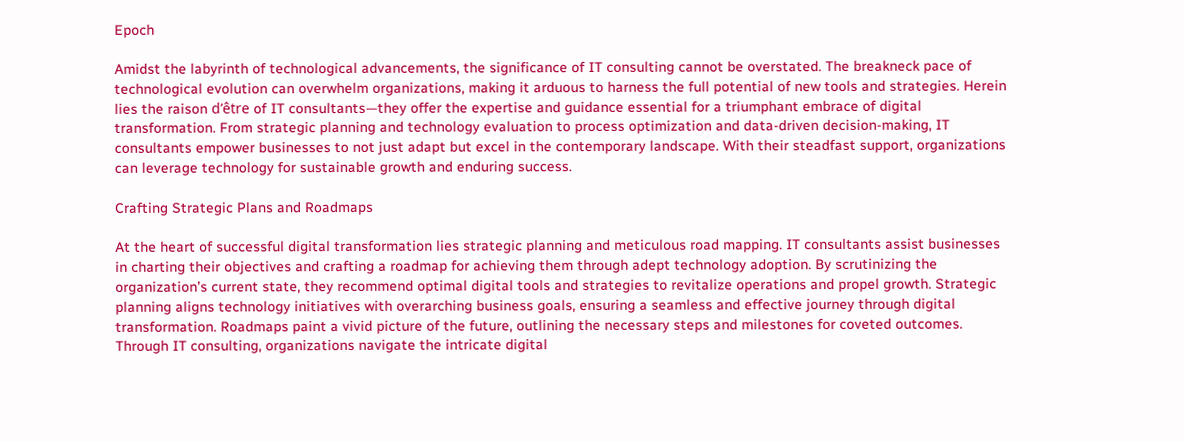Epoch

Amidst the labyrinth of technological advancements, the significance of IT consulting cannot be overstated. The breakneck pace of technological evolution can overwhelm organizations, making it arduous to harness the full potential of new tools and strategies. Herein lies the raison d’être of IT consultants—they offer the expertise and guidance essential for a triumphant embrace of digital transformation. From strategic planning and technology evaluation to process optimization and data-driven decision-making, IT consultants empower businesses to not just adapt but excel in the contemporary landscape. With their steadfast support, organizations can leverage technology for sustainable growth and enduring success.

Crafting Strategic Plans and Roadmaps

At the heart of successful digital transformation lies strategic planning and meticulous road mapping. IT consultants assist businesses in charting their objectives and crafting a roadmap for achieving them through adept technology adoption. By scrutinizing the organization’s current state, they recommend optimal digital tools and strategies to revitalize operations and propel growth. Strategic planning aligns technology initiatives with overarching business goals, ensuring a seamless and effective journey through digital transformation. Roadmaps paint a vivid picture of the future, outlining the necessary steps and milestones for coveted outcomes. Through IT consulting, organizations navigate the intricate digital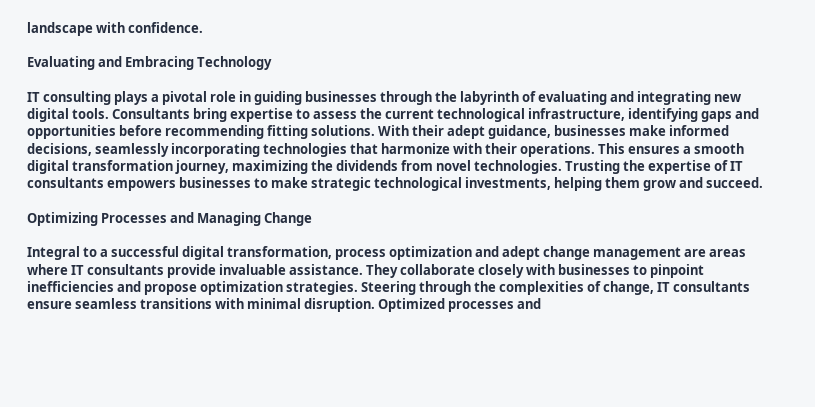landscape with confidence.

Evaluating and Embracing Technology

IT consulting plays a pivotal role in guiding businesses through the labyrinth of evaluating and integrating new digital tools. Consultants bring expertise to assess the current technological infrastructure, identifying gaps and opportunities before recommending fitting solutions. With their adept guidance, businesses make informed decisions, seamlessly incorporating technologies that harmonize with their operations. This ensures a smooth digital transformation journey, maximizing the dividends from novel technologies. Trusting the expertise of IT consultants empowers businesses to make strategic technological investments, helping them grow and succeed.

Optimizing Processes and Managing Change

Integral to a successful digital transformation, process optimization and adept change management are areas where IT consultants provide invaluable assistance. They collaborate closely with businesses to pinpoint inefficiencies and propose optimization strategies. Steering through the complexities of change, IT consultants ensure seamless transitions with minimal disruption. Optimized processes and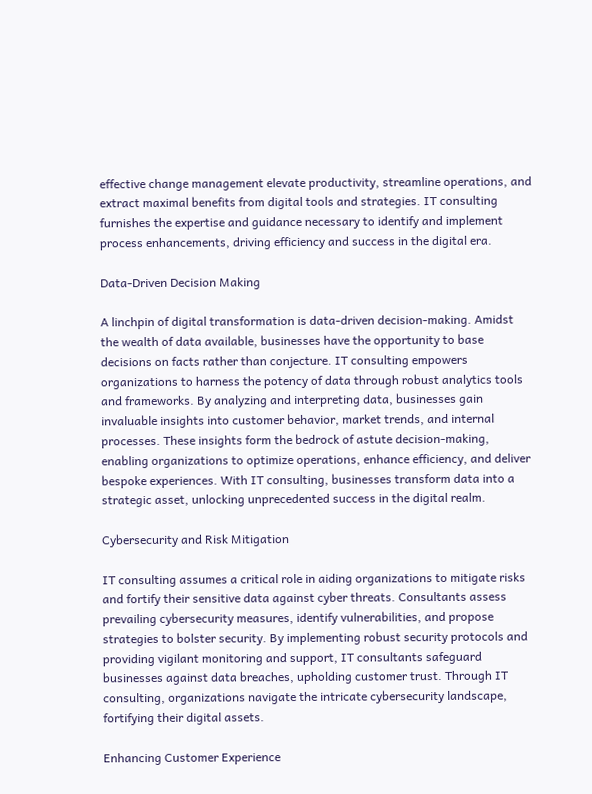effective change management elevate productivity, streamline operations, and extract maximal benefits from digital tools and strategies. IT consulting furnishes the expertise and guidance necessary to identify and implement process enhancements, driving efficiency and success in the digital era.

Data-Driven Decision Making

A linchpin of digital transformation is data-driven decision-making. Amidst the wealth of data available, businesses have the opportunity to base decisions on facts rather than conjecture. IT consulting empowers organizations to harness the potency of data through robust analytics tools and frameworks. By analyzing and interpreting data, businesses gain invaluable insights into customer behavior, market trends, and internal processes. These insights form the bedrock of astute decision-making, enabling organizations to optimize operations, enhance efficiency, and deliver bespoke experiences. With IT consulting, businesses transform data into a strategic asset, unlocking unprecedented success in the digital realm.

Cybersecurity and Risk Mitigation

IT consulting assumes a critical role in aiding organizations to mitigate risks and fortify their sensitive data against cyber threats. Consultants assess prevailing cybersecurity measures, identify vulnerabilities, and propose strategies to bolster security. By implementing robust security protocols and providing vigilant monitoring and support, IT consultants safeguard businesses against data breaches, upholding customer trust. Through IT consulting, organizations navigate the intricate cybersecurity landscape, fortifying their digital assets.

Enhancing Customer Experience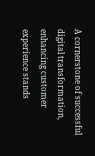A cornerstone of successful digital transformation, enhancing customer experience stands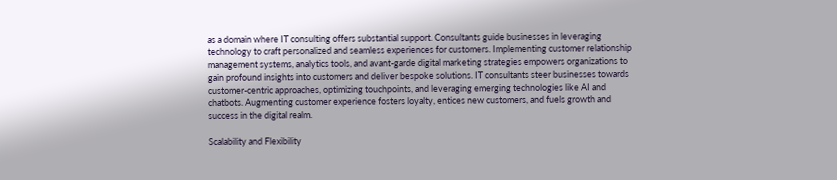as a domain where IT consulting offers substantial support. Consultants guide businesses in leveraging technology to craft personalized and seamless experiences for customers. Implementing customer relationship management systems, analytics tools, and avant-garde digital marketing strategies empowers organizations to gain profound insights into customers and deliver bespoke solutions. IT consultants steer businesses towards customer-centric approaches, optimizing touchpoints, and leveraging emerging technologies like AI and chatbots. Augmenting customer experience fosters loyalty, entices new customers, and fuels growth and success in the digital realm.

Scalability and Flexibility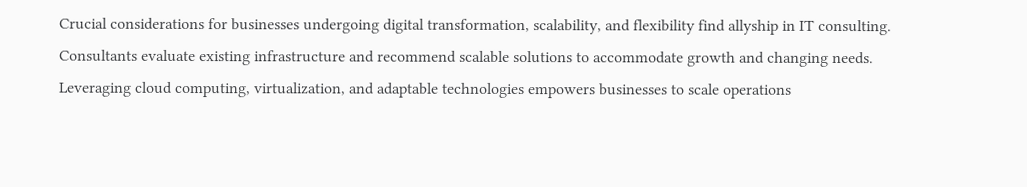Crucial considerations for businesses undergoing digital transformation, scalability, and flexibility find allyship in IT consulting. Consultants evaluate existing infrastructure and recommend scalable solutions to accommodate growth and changing needs. Leveraging cloud computing, virtualization, and adaptable technologies empowers businesses to scale operations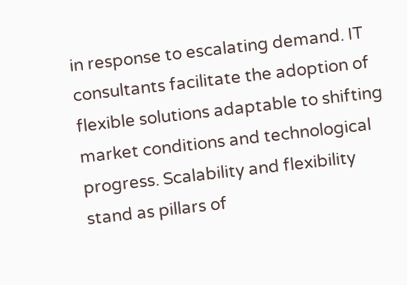in response to escalating demand. IT consultants facilitate the adoption of flexible solutions adaptable to shifting market conditions and technological progress. Scalability and flexibility stand as pillars of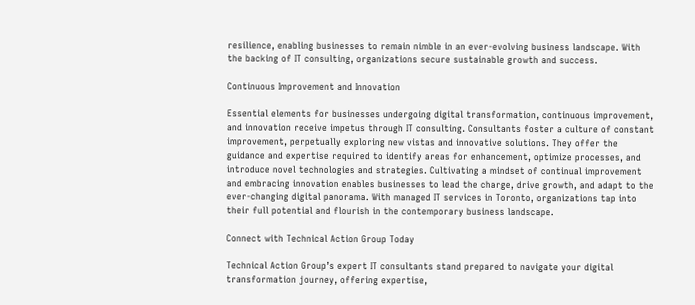resilience, enabling businesses to remain nimble in an ever-evolving business landscape. With the backing of IT consulting, organizations secure sustainable growth and success.

Continuous Improvement and Innovation

Essential elements for businesses undergoing digital transformation, continuous improvement, and innovation receive impetus through IT consulting. Consultants foster a culture of constant improvement, perpetually exploring new vistas and innovative solutions. They offer the guidance and expertise required to identify areas for enhancement, optimize processes, and introduce novel technologies and strategies. Cultivating a mindset of continual improvement and embracing innovation enables businesses to lead the charge, drive growth, and adapt to the ever-changing digital panorama. With managed IT services in Toronto, organizations tap into their full potential and flourish in the contemporary business landscape.

Connect with Technical Action Group Today

Technical Action Group’s expert IT consultants stand prepared to navigate your digital transformation journey, offering expertise,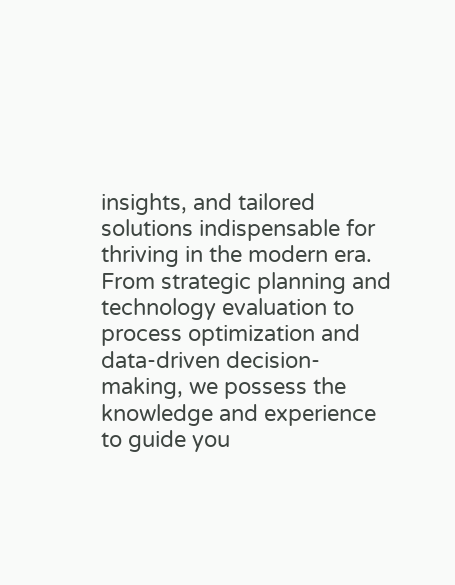insights, and tailored solutions indispensable for thriving in the modern era. From strategic planning and technology evaluation to process optimization and data-driven decision-making, we possess the knowledge and experience to guide you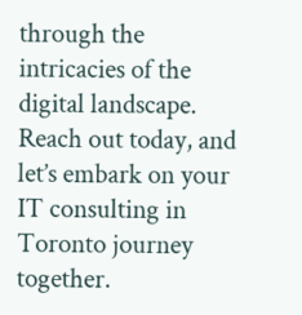through the intricacies of the digital landscape. Reach out today, and let’s embark on your IT consulting in Toronto journey together.